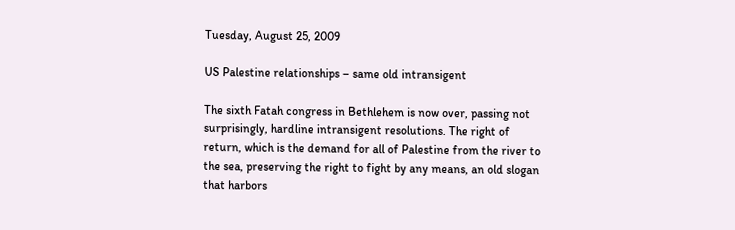Tuesday, August 25, 2009

US Palestine relationships – same old intransigent

The sixth Fatah congress in Bethlehem is now over, passing not surprisingly, hardline intransigent resolutions. The right of return, which is the demand for all of Palestine from the river to the sea, preserving the right to fight by any means, an old slogan that harbors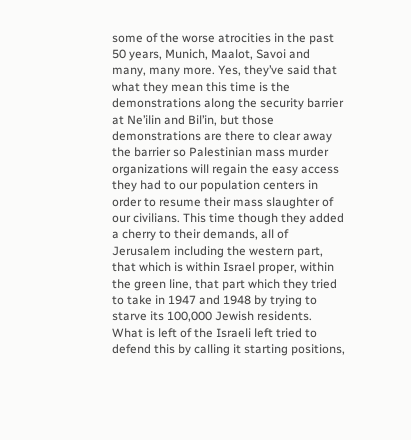some of the worse atrocities in the past 50 years, Munich, Maalot, Savoi and many, many more. Yes, they’ve said that what they mean this time is the demonstrations along the security barrier at Ne’ilin and Bil’in, but those demonstrations are there to clear away the barrier so Palestinian mass murder organizations will regain the easy access they had to our population centers in order to resume their mass slaughter of our civilians. This time though they added a cherry to their demands, all of Jerusalem including the western part, that which is within Israel proper, within the green line, that part which they tried to take in 1947 and 1948 by trying to starve its 100,000 Jewish residents.
What is left of the Israeli left tried to defend this by calling it starting positions,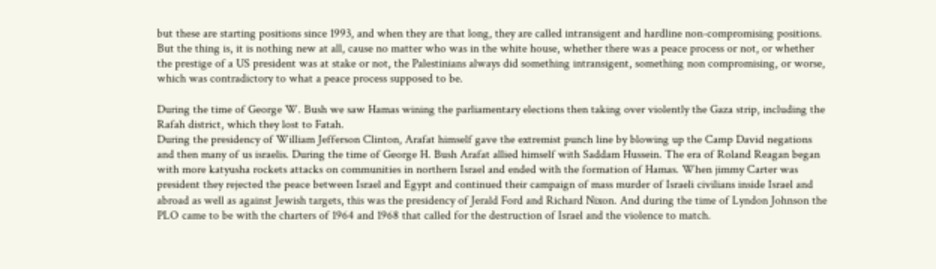but these are starting positions since 1993, and when they are that long, they are called intransigent and hardline non-compromising positions.
But the thing is, it is nothing new at all, cause no matter who was in the white house, whether there was a peace process or not, or whether the prestige of a US president was at stake or not, the Palestinians always did something intransigent, something non compromising, or worse, which was contradictory to what a peace process supposed to be.

During the time of George W. Bush we saw Hamas wining the parliamentary elections then taking over violently the Gaza strip, including the Rafah district, which they lost to Fatah.
During the presidency of William Jefferson Clinton, Arafat himself gave the extremist punch line by blowing up the Camp David negations and then many of us israelis. During the time of George H. Bush Arafat allied himself with Saddam Hussein. The era of Roland Reagan began with more katyusha rockets attacks on communities in northern Israel and ended with the formation of Hamas. When jimmy Carter was president they rejected the peace between Israel and Egypt and continued their campaign of mass murder of Israeli civilians inside Israel and abroad as well as against Jewish targets, this was the presidency of Jerald Ford and Richard Nixon. And during the time of Lyndon Johnson the PLO came to be with the charters of 1964 and 1968 that called for the destruction of Israel and the violence to match.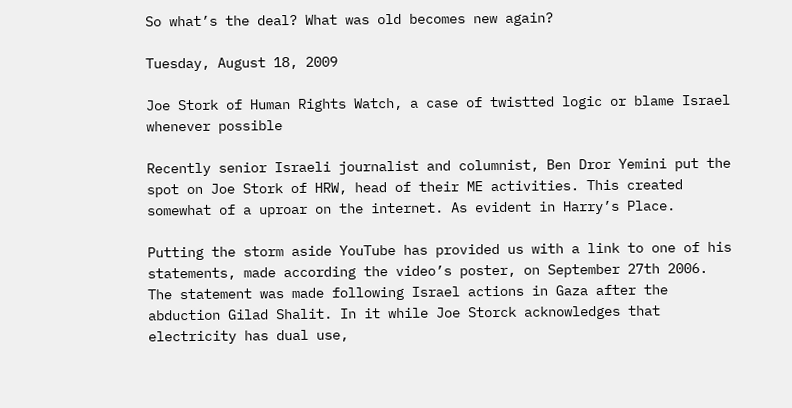So what’s the deal? What was old becomes new again?

Tuesday, August 18, 2009

Joe Stork of Human Rights Watch, a case of twistted logic or blame Israel whenever possible

Recently senior Israeli journalist and columnist, Ben Dror Yemini put the spot on Joe Stork of HRW, head of their ME activities. This created somewhat of a uproar on the internet. As evident in Harry’s Place.

Putting the storm aside YouTube has provided us with a link to one of his statements, made according the video’s poster, on September 27th 2006. The statement was made following Israel actions in Gaza after the abduction Gilad Shalit. In it while Joe Storck acknowledges that electricity has dual use,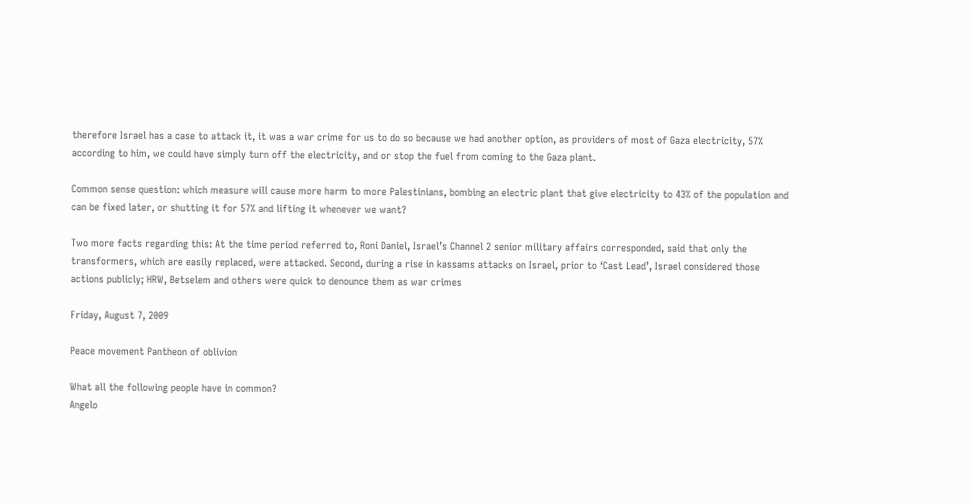therefore Israel has a case to attack it, it was a war crime for us to do so because we had another option, as providers of most of Gaza electricity, 57% according to him, we could have simply turn off the electricity, and or stop the fuel from coming to the Gaza plant.

Common sense question: which measure will cause more harm to more Palestinians, bombing an electric plant that give electricity to 43% of the population and can be fixed later, or shutting it for 57% and lifting it whenever we want?

Two more facts regarding this: At the time period referred to, Roni Daniel, Israel’s Channel 2 senior military affairs corresponded, said that only the transformers, which are easily replaced, were attacked. Second, during a rise in kassams attacks on Israel, prior to ‘Cast Lead’, Israel considered those actions publicly; HRW, Betselem and others were quick to denounce them as war crimes

Friday, August 7, 2009

Peace movement Pantheon of oblivion

What all the following people have in common?
Angelo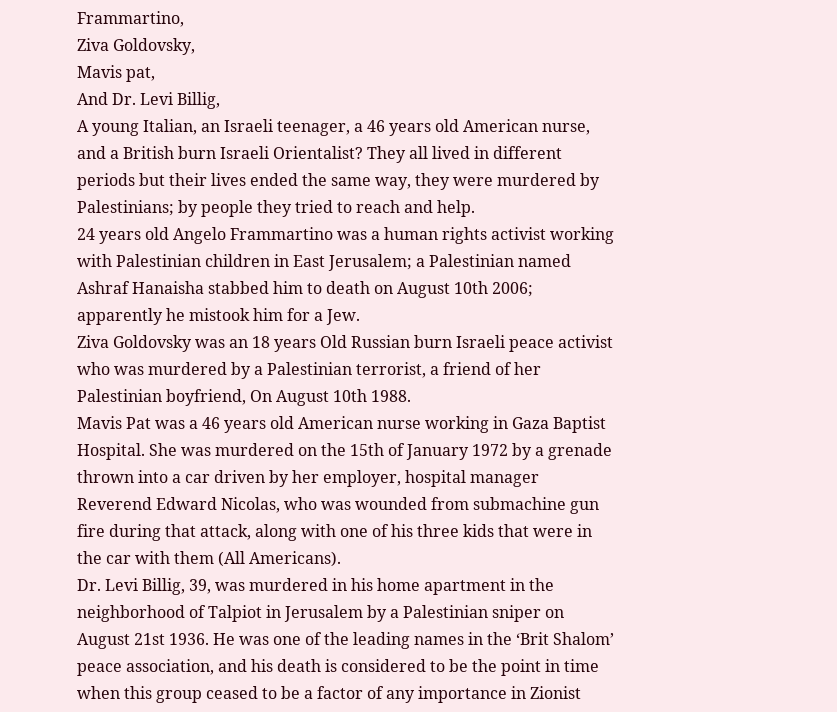Frammartino,
Ziva Goldovsky,
Mavis pat,
And Dr. Levi Billig,
A young Italian, an Israeli teenager, a 46 years old American nurse, and a British burn Israeli Orientalist? They all lived in different periods but their lives ended the same way, they were murdered by Palestinians; by people they tried to reach and help.
24 years old Angelo Frammartino was a human rights activist working with Palestinian children in East Jerusalem; a Palestinian named Ashraf Hanaisha stabbed him to death on August 10th 2006; apparently he mistook him for a Jew.
Ziva Goldovsky was an 18 years Old Russian burn Israeli peace activist who was murdered by a Palestinian terrorist, a friend of her Palestinian boyfriend, On August 10th 1988.
Mavis Pat was a 46 years old American nurse working in Gaza Baptist Hospital. She was murdered on the 15th of January 1972 by a grenade thrown into a car driven by her employer, hospital manager Reverend Edward Nicolas, who was wounded from submachine gun fire during that attack, along with one of his three kids that were in the car with them (All Americans).
Dr. Levi Billig, 39, was murdered in his home apartment in the neighborhood of Talpiot in Jerusalem by a Palestinian sniper on August 21st 1936. He was one of the leading names in the ‘Brit Shalom’ peace association, and his death is considered to be the point in time when this group ceased to be a factor of any importance in Zionist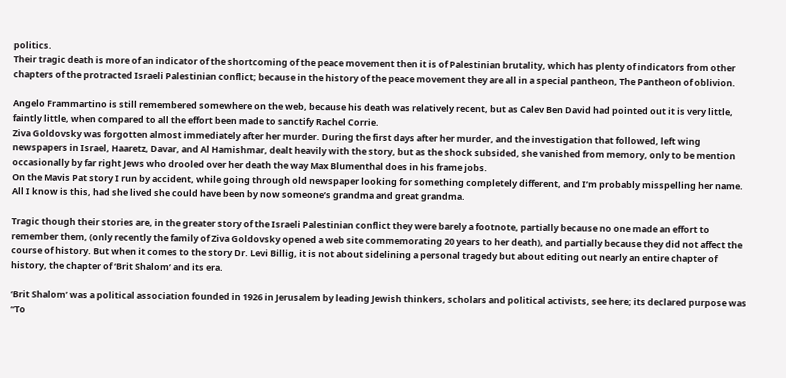politics.
Their tragic death is more of an indicator of the shortcoming of the peace movement then it is of Palestinian brutality, which has plenty of indicators from other chapters of the protracted Israeli Palestinian conflict; because in the history of the peace movement they are all in a special pantheon, The Pantheon of oblivion.

Angelo Frammartino is still remembered somewhere on the web, because his death was relatively recent, but as Calev Ben David had pointed out it is very little, faintly little, when compared to all the effort been made to sanctify Rachel Corrie.
Ziva Goldovsky was forgotten almost immediately after her murder. During the first days after her murder, and the investigation that followed, left wing newspapers in Israel, Haaretz, Davar, and Al Hamishmar, dealt heavily with the story, but as the shock subsided, she vanished from memory, only to be mention occasionally by far right Jews who drooled over her death the way Max Blumenthal does in his frame jobs.
On the Mavis Pat story I run by accident, while going through old newspaper looking for something completely different, and I’m probably misspelling her name. All I know is this, had she lived she could have been by now someone’s grandma and great grandma.

Tragic though their stories are, in the greater story of the Israeli Palestinian conflict they were barely a footnote, partially because no one made an effort to remember them, (only recently the family of Ziva Goldovsky opened a web site commemorating 20 years to her death), and partially because they did not affect the course of history. But when it comes to the story Dr. Levi Billig, it is not about sidelining a personal tragedy but about editing out nearly an entire chapter of history, the chapter of ‘Brit Shalom’ and its era.

‘Brit Shalom’ was a political association founded in 1926 in Jerusalem by leading Jewish thinkers, scholars and political activists, see here; its declared purpose was “To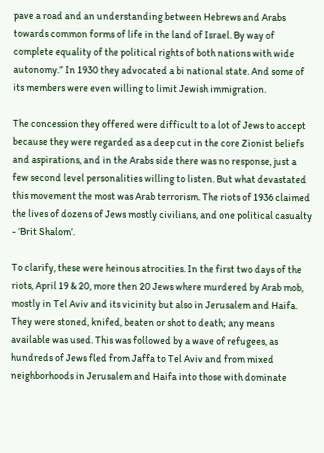pave a road and an understanding between Hebrews and Arabs towards common forms of life in the land of Israel. By way of complete equality of the political rights of both nations with wide autonomy.” In 1930 they advocated a bi national state. And some of its members were even willing to limit Jewish immigration.

The concession they offered were difficult to a lot of Jews to accept because they were regarded as a deep cut in the core Zionist beliefs and aspirations, and in the Arabs side there was no response, just a few second level personalities willing to listen. But what devastated this movement the most was Arab terrorism. The riots of 1936 claimed the lives of dozens of Jews mostly civilians, and one political casualty - ‘Brit Shalom’.

To clarify, these were heinous atrocities. In the first two days of the riots, April 19 & 20, more then 20 Jews where murdered by Arab mob, mostly in Tel Aviv and its vicinity but also in Jerusalem and Haifa. They were stoned, knifed, beaten or shot to death; any means available was used. This was followed by a wave of refugees, as hundreds of Jews fled from Jaffa to Tel Aviv and from mixed neighborhoods in Jerusalem and Haifa into those with dominate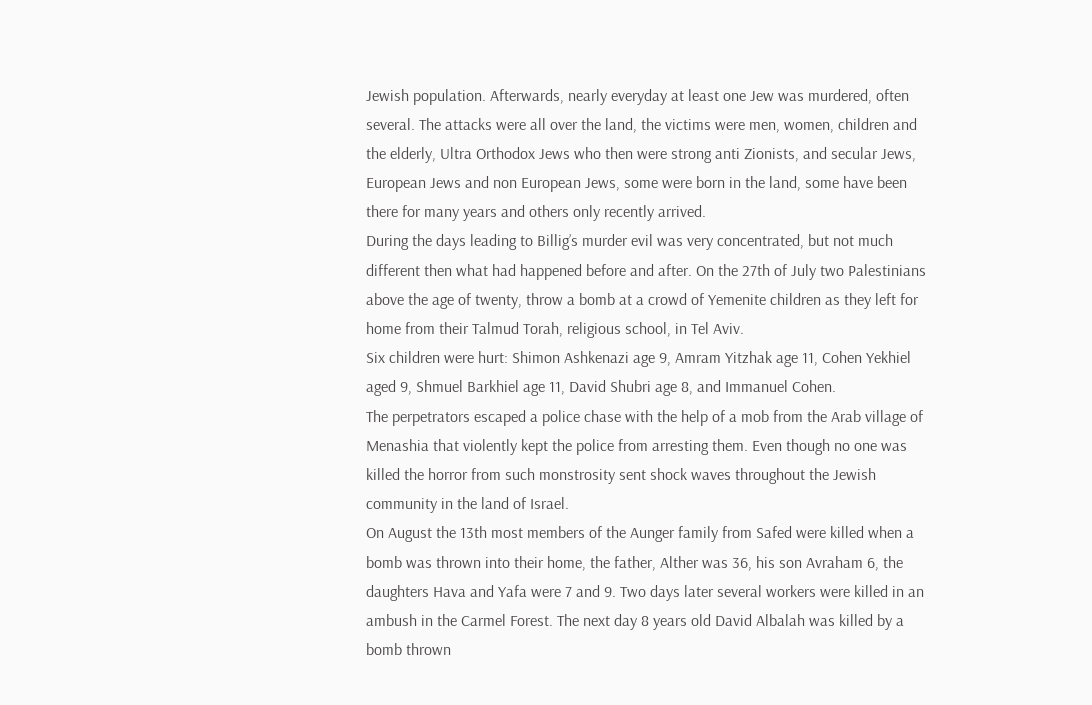Jewish population. Afterwards, nearly everyday at least one Jew was murdered, often several. The attacks were all over the land, the victims were men, women, children and the elderly, Ultra Orthodox Jews who then were strong anti Zionists, and secular Jews, European Jews and non European Jews, some were born in the land, some have been there for many years and others only recently arrived.
During the days leading to Billig’s murder evil was very concentrated, but not much different then what had happened before and after. On the 27th of July two Palestinians above the age of twenty, throw a bomb at a crowd of Yemenite children as they left for home from their Talmud Torah, religious school, in Tel Aviv.
Six children were hurt: Shimon Ashkenazi age 9, Amram Yitzhak age 11, Cohen Yekhiel aged 9, Shmuel Barkhiel age 11, David Shubri age 8, and Immanuel Cohen.
The perpetrators escaped a police chase with the help of a mob from the Arab village of Menashia that violently kept the police from arresting them. Even though no one was killed the horror from such monstrosity sent shock waves throughout the Jewish community in the land of Israel.
On August the 13th most members of the Aunger family from Safed were killed when a bomb was thrown into their home, the father, Alther was 36, his son Avraham 6, the daughters Hava and Yafa were 7 and 9. Two days later several workers were killed in an ambush in the Carmel Forest. The next day 8 years old David Albalah was killed by a bomb thrown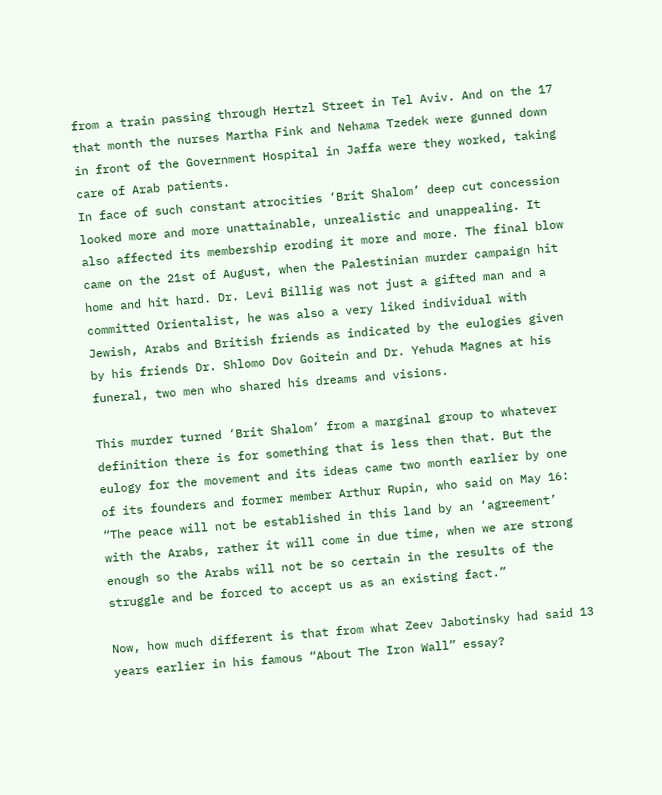from a train passing through Hertzl Street in Tel Aviv. And on the 17 that month the nurses Martha Fink and Nehama Tzedek were gunned down in front of the Government Hospital in Jaffa were they worked, taking care of Arab patients.
In face of such constant atrocities ‘Brit Shalom’ deep cut concession looked more and more unattainable, unrealistic and unappealing. It also affected its membership eroding it more and more. The final blow came on the 21st of August, when the Palestinian murder campaign hit home and hit hard. Dr. Levi Billig was not just a gifted man and a committed Orientalist, he was also a very liked individual with Jewish, Arabs and British friends as indicated by the eulogies given by his friends Dr. Shlomo Dov Goitein and Dr. Yehuda Magnes at his funeral, two men who shared his dreams and visions.

This murder turned ‘Brit Shalom’ from a marginal group to whatever definition there is for something that is less then that. But the eulogy for the movement and its ideas came two month earlier by one of its founders and former member Arthur Rupin, who said on May 16: “The peace will not be established in this land by an ‘agreement’ with the Arabs, rather it will come in due time, when we are strong enough so the Arabs will not be so certain in the results of the struggle and be forced to accept us as an existing fact.”

Now, how much different is that from what Zeev Jabotinsky had said 13 years earlier in his famous “About The Iron Wall” essay?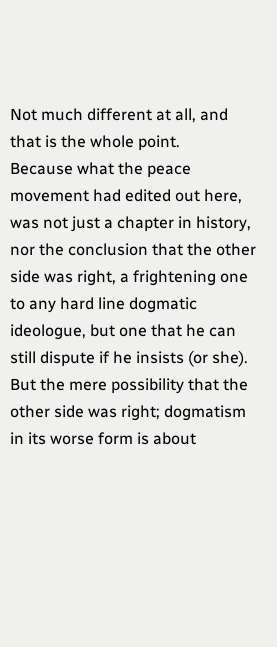Not much different at all, and that is the whole point.
Because what the peace movement had edited out here, was not just a chapter in history, nor the conclusion that the other side was right, a frightening one to any hard line dogmatic ideologue, but one that he can still dispute if he insists (or she). But the mere possibility that the other side was right; dogmatism in its worse form is about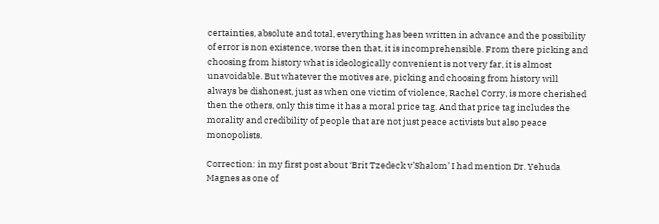certainties, absolute and total, everything has been written in advance and the possibility of error is non existence, worse then that, it is incomprehensible. From there picking and choosing from history what is ideologically convenient is not very far, it is almost unavoidable. But whatever the motives are, picking and choosing from history will always be dishonest, just as when one victim of violence, Rachel Corry, is more cherished then the others, only this time it has a moral price tag. And that price tag includes the morality and credibility of people that are not just peace activists but also peace monopolists.

Correction: in my first post about ‘Brit Tzedeck v’Shalom’ I had mention Dr. Yehuda Magnes as one of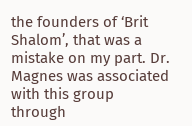the founders of ‘Brit Shalom’, that was a mistake on my part. Dr. Magnes was associated with this group through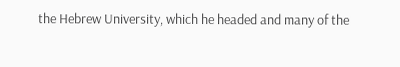the Hebrew University, which he headed and many of the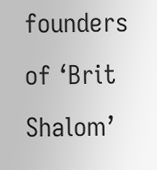founders of ‘Brit Shalom’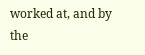worked at, and by the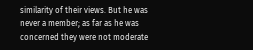similarity of their views. But he was never a member; as far as he was concerned they were not moderate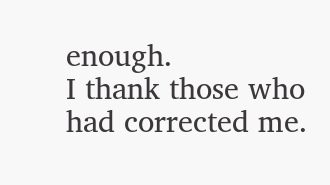enough.
I thank those who had corrected me.